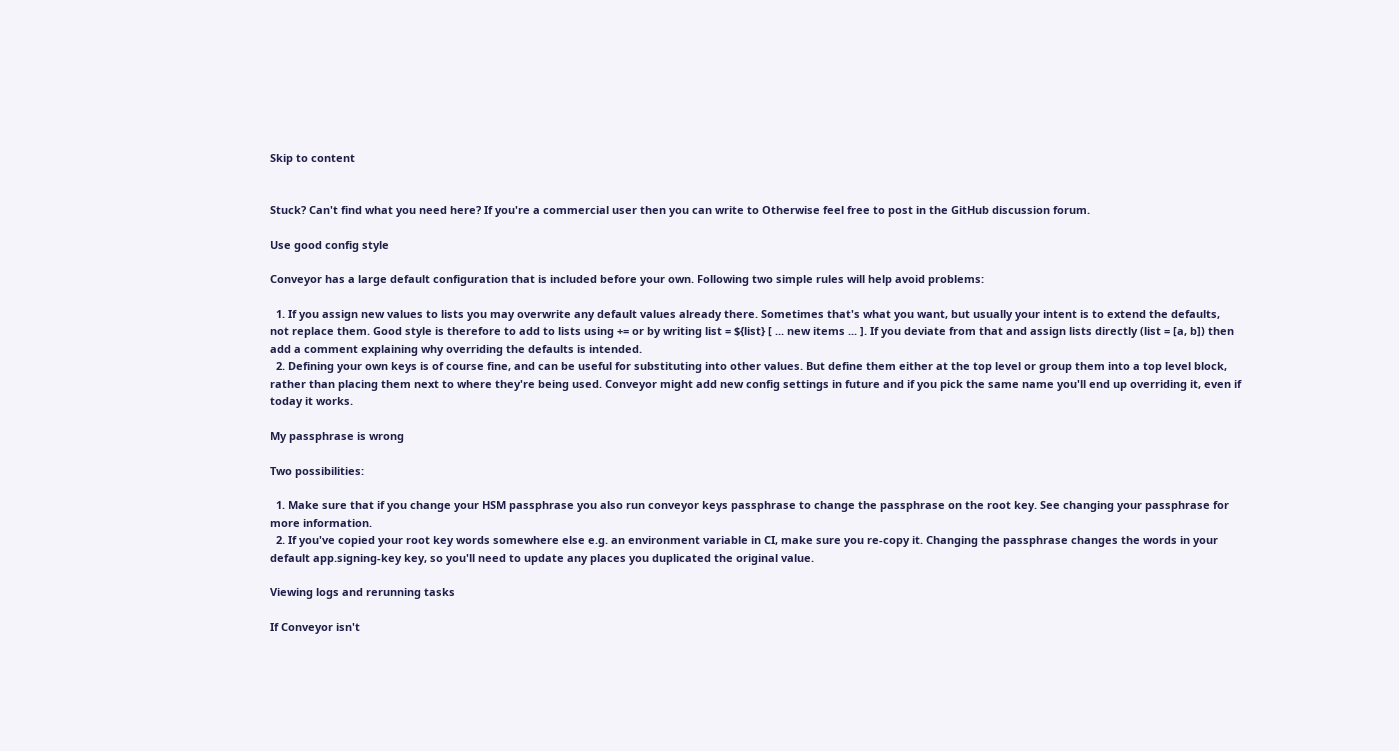Skip to content


Stuck? Can't find what you need here? If you're a commercial user then you can write to Otherwise feel free to post in the GitHub discussion forum.

Use good config style

Conveyor has a large default configuration that is included before your own. Following two simple rules will help avoid problems:

  1. If you assign new values to lists you may overwrite any default values already there. Sometimes that's what you want, but usually your intent is to extend the defaults, not replace them. Good style is therefore to add to lists using += or by writing list = ${list} [ ... new items ... ]. If you deviate from that and assign lists directly (list = [a, b]) then add a comment explaining why overriding the defaults is intended.
  2. Defining your own keys is of course fine, and can be useful for substituting into other values. But define them either at the top level or group them into a top level block, rather than placing them next to where they're being used. Conveyor might add new config settings in future and if you pick the same name you'll end up overriding it, even if today it works.

My passphrase is wrong

Two possibilities:

  1. Make sure that if you change your HSM passphrase you also run conveyor keys passphrase to change the passphrase on the root key. See changing your passphrase for more information.
  2. If you've copied your root key words somewhere else e.g. an environment variable in CI, make sure you re-copy it. Changing the passphrase changes the words in your default app.signing-key key, so you'll need to update any places you duplicated the original value.

Viewing logs and rerunning tasks

If Conveyor isn't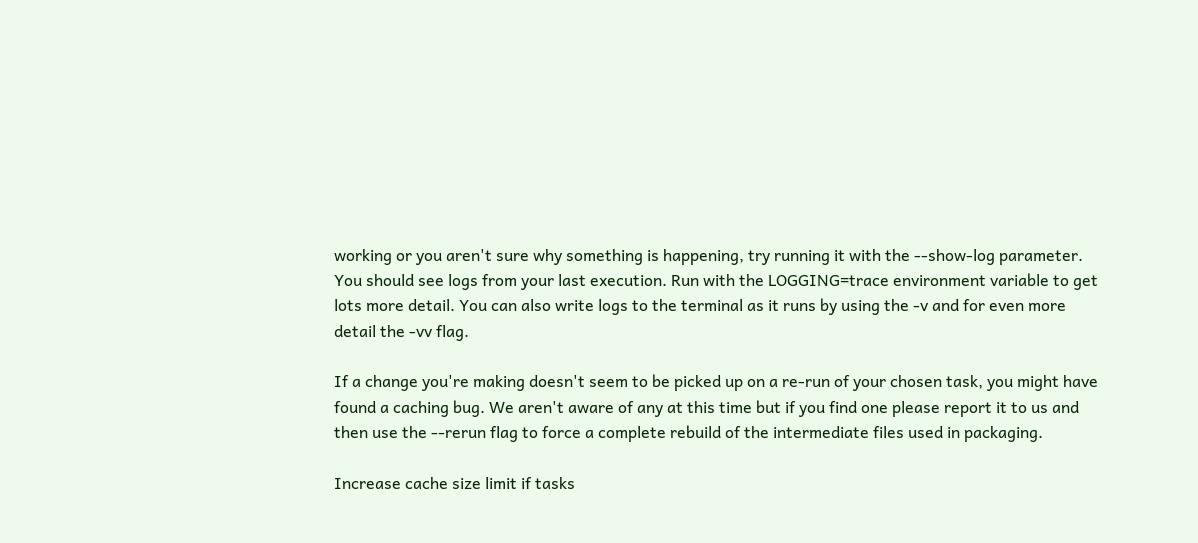working or you aren't sure why something is happening, try running it with the --show-log parameter. You should see logs from your last execution. Run with the LOGGING=trace environment variable to get lots more detail. You can also write logs to the terminal as it runs by using the -v and for even more detail the -vv flag.

If a change you're making doesn't seem to be picked up on a re-run of your chosen task, you might have found a caching bug. We aren't aware of any at this time but if you find one please report it to us and then use the --rerun flag to force a complete rebuild of the intermediate files used in packaging.

Increase cache size limit if tasks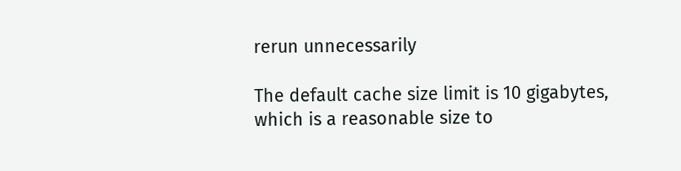rerun unnecessarily

The default cache size limit is 10 gigabytes, which is a reasonable size to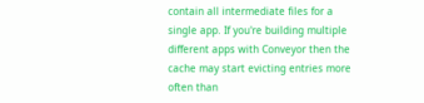contain all intermediate files for a single app. If you're building multiple different apps with Conveyor then the cache may start evicting entries more often than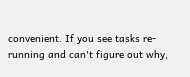convenient. If you see tasks re-running and can't figure out why,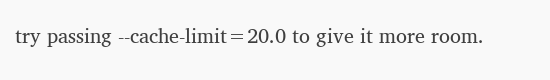try passing --cache-limit=20.0 to give it more room.